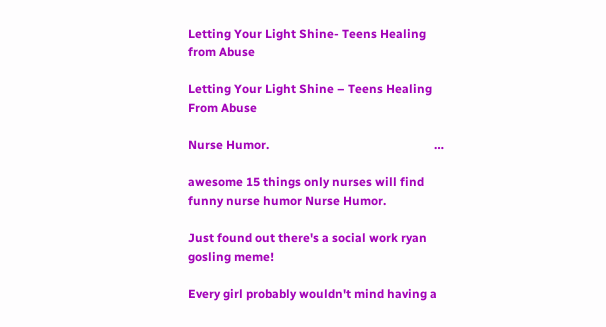Letting Your Light Shine- Teens Healing from Abuse

Letting Your Light Shine – Teens Healing From Abuse

Nurse Humor.                                                       …

awesome 15 things only nurses will find funny nurse humor Nurse Humor.

Just found out there's a social work ryan gosling meme!

Every girl probably wouldn't mind having a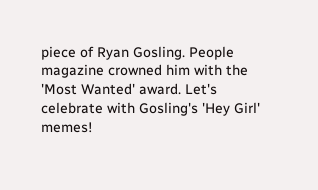piece of Ryan Gosling. People magazine crowned him with the 'Most Wanted' award. Let's celebrate with Gosling's 'Hey Girl' memes!